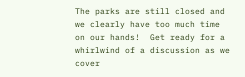The parks are still closed and we clearly have too much time on our hands!  Get ready for a whirlwind of a discussion as we cover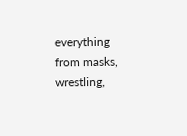everything from masks, wrestling,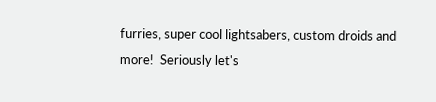furries, super cool lightsabers, custom droids and more!  Seriously let's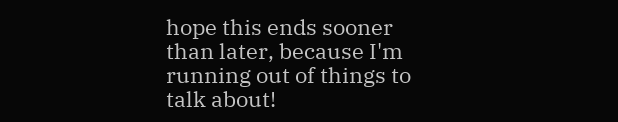hope this ends sooner than later, because I'm running out of things to talk about!